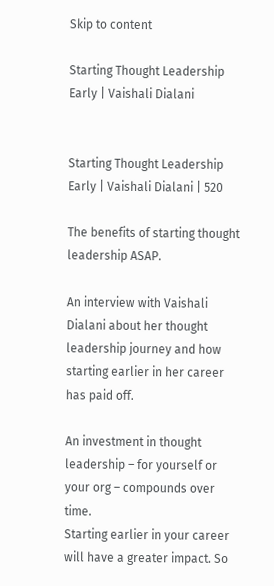Skip to content

Starting Thought Leadership Early | Vaishali Dialani


Starting Thought Leadership Early | Vaishali Dialani | 520

The benefits of starting thought leadership ASAP.

An interview with Vaishali Dialani about her thought leadership journey and how starting earlier in her career has paid off.

An investment in thought leadership – for yourself or your org – compounds over time.
Starting earlier in your career will have a greater impact. So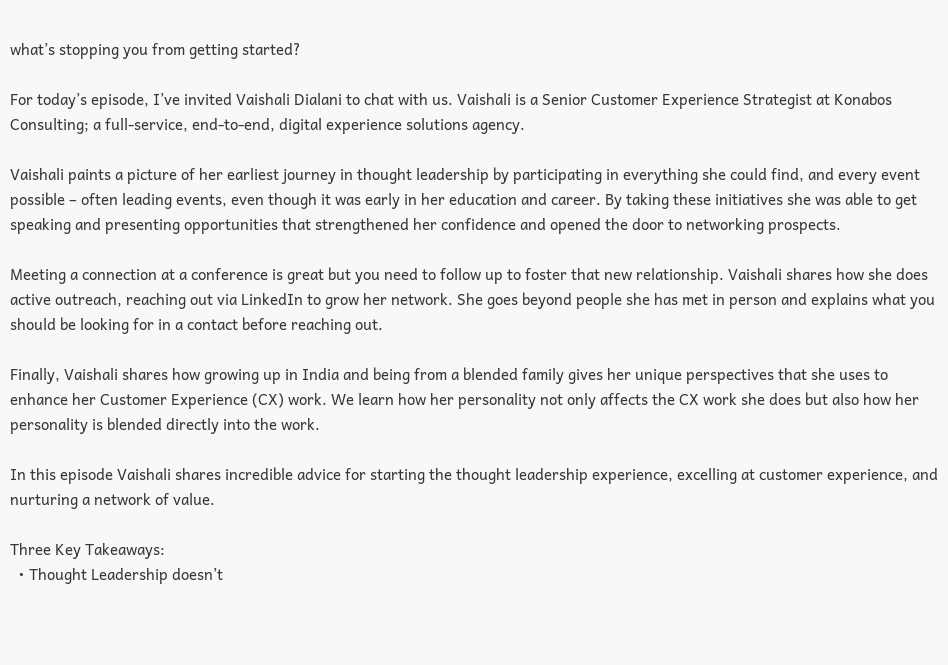what’s stopping you from getting started?

For today’s episode, I’ve invited Vaishali Dialani to chat with us. Vaishali is a Senior Customer Experience Strategist at Konabos Consulting; a full-service, end-to-end, digital experience solutions agency.

Vaishali paints a picture of her earliest journey in thought leadership by participating in everything she could find, and every event possible – often leading events, even though it was early in her education and career. By taking these initiatives she was able to get speaking and presenting opportunities that strengthened her confidence and opened the door to networking prospects.

Meeting a connection at a conference is great but you need to follow up to foster that new relationship. Vaishali shares how she does active outreach, reaching out via LinkedIn to grow her network. She goes beyond people she has met in person and explains what you should be looking for in a contact before reaching out.

Finally, Vaishali shares how growing up in India and being from a blended family gives her unique perspectives that she uses to enhance her Customer Experience (CX) work. We learn how her personality not only affects the CX work she does but also how her personality is blended directly into the work.

In this episode Vaishali shares incredible advice for starting the thought leadership experience, excelling at customer experience, and nurturing a network of value.

Three Key Takeaways:
  • Thought Leadership doesn’t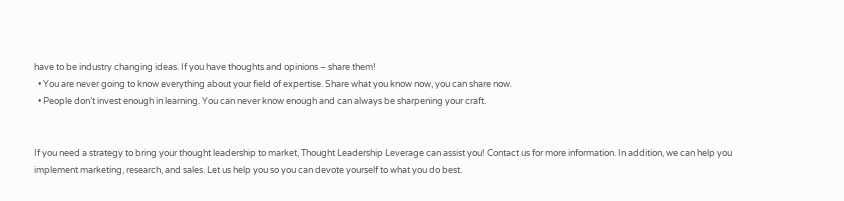have to be industry changing ideas. If you have thoughts and opinions – share them!
  • You are never going to know everything about your field of expertise. Share what you know now, you can share now.
  • People don’t invest enough in learning. You can never know enough and can always be sharpening your craft.


If you need a strategy to bring your thought leadership to market, Thought Leadership Leverage can assist you! Contact us for more information. In addition, we can help you implement marketing, research, and sales. Let us help you so you can devote yourself to what you do best.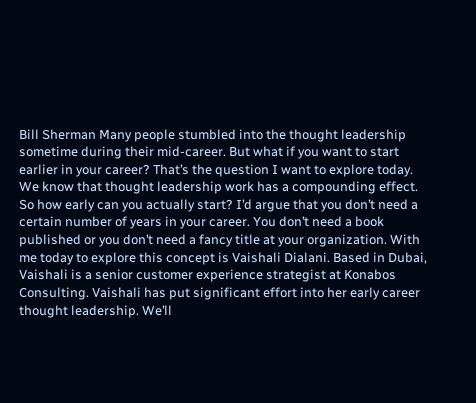Bill Sherman Many people stumbled into the thought leadership sometime during their mid-career. But what if you want to start earlier in your career? That’s the question I want to explore today. We know that thought leadership work has a compounding effect. So how early can you actually start? I’d argue that you don’t need a certain number of years in your career. You don’t need a book published or you don’t need a fancy title at your organization. With me today to explore this concept is Vaishali Dialani. Based in Dubai, Vaishali is a senior customer experience strategist at Konabos Consulting. Vaishali has put significant effort into her early career thought leadership. We’ll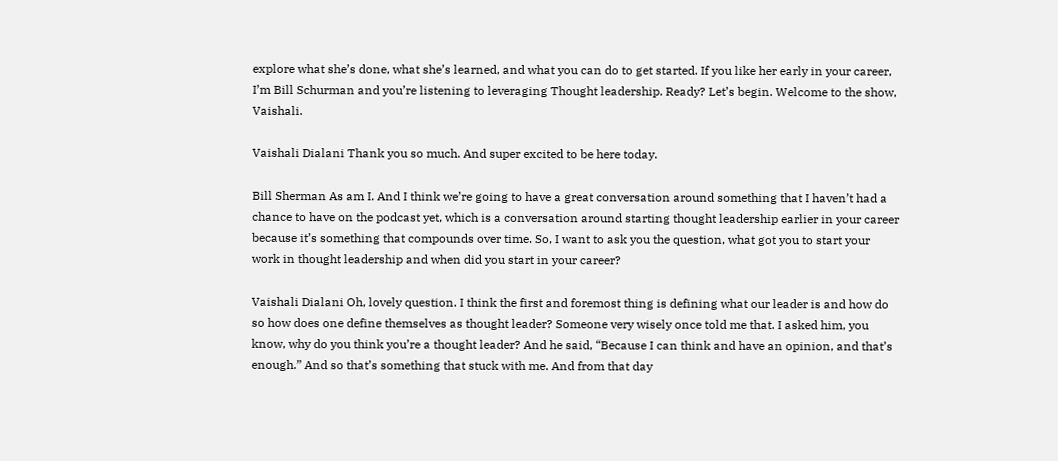explore what she’s done, what she’s learned, and what you can do to get started. If you like her early in your career, I’m Bill Schurman and you’re listening to leveraging Thought leadership. Ready? Let’s begin. Welcome to the show, Vaishali.

Vaishali Dialani Thank you so much. And super excited to be here today.

Bill Sherman As am I. And I think we’re going to have a great conversation around something that I haven’t had a chance to have on the podcast yet, which is a conversation around starting thought leadership earlier in your career because it’s something that compounds over time. So, I want to ask you the question, what got you to start your work in thought leadership and when did you start in your career?

Vaishali Dialani Oh, lovely question. I think the first and foremost thing is defining what our leader is and how do so how does one define themselves as thought leader? Someone very wisely once told me that. I asked him, you know, why do you think you’re a thought leader? And he said, “Because I can think and have an opinion, and that’s enough.” And so that’s something that stuck with me. And from that day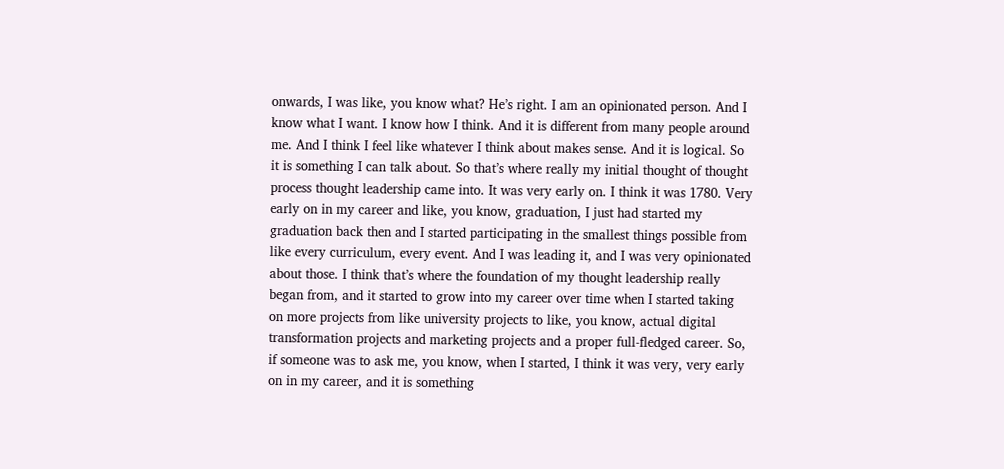onwards, I was like, you know what? He’s right. I am an opinionated person. And I know what I want. I know how I think. And it is different from many people around me. And I think I feel like whatever I think about makes sense. And it is logical. So it is something I can talk about. So that’s where really my initial thought of thought process thought leadership came into. It was very early on. I think it was 1780. Very early on in my career and like, you know, graduation, I just had started my graduation back then and I started participating in the smallest things possible from like every curriculum, every event. And I was leading it, and I was very opinionated about those. I think that’s where the foundation of my thought leadership really began from, and it started to grow into my career over time when I started taking on more projects from like university projects to like, you know, actual digital transformation projects and marketing projects and a proper full-fledged career. So, if someone was to ask me, you know, when I started, I think it was very, very early on in my career, and it is something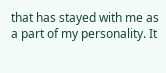that has stayed with me as a part of my personality. It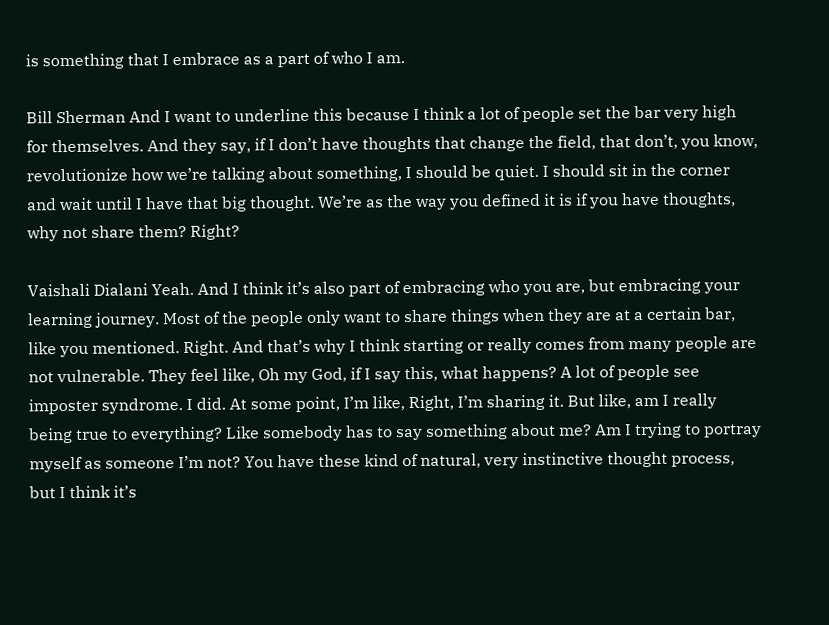is something that I embrace as a part of who I am.

Bill Sherman And I want to underline this because I think a lot of people set the bar very high for themselves. And they say, if I don’t have thoughts that change the field, that don’t, you know, revolutionize how we’re talking about something, I should be quiet. I should sit in the corner and wait until I have that big thought. We’re as the way you defined it is if you have thoughts, why not share them? Right?

Vaishali Dialani Yeah. And I think it’s also part of embracing who you are, but embracing your learning journey. Most of the people only want to share things when they are at a certain bar, like you mentioned. Right. And that’s why I think starting or really comes from many people are not vulnerable. They feel like, Oh my God, if I say this, what happens? A lot of people see imposter syndrome. I did. At some point, I’m like, Right, I’m sharing it. But like, am I really being true to everything? Like somebody has to say something about me? Am I trying to portray myself as someone I’m not? You have these kind of natural, very instinctive thought process, but I think it’s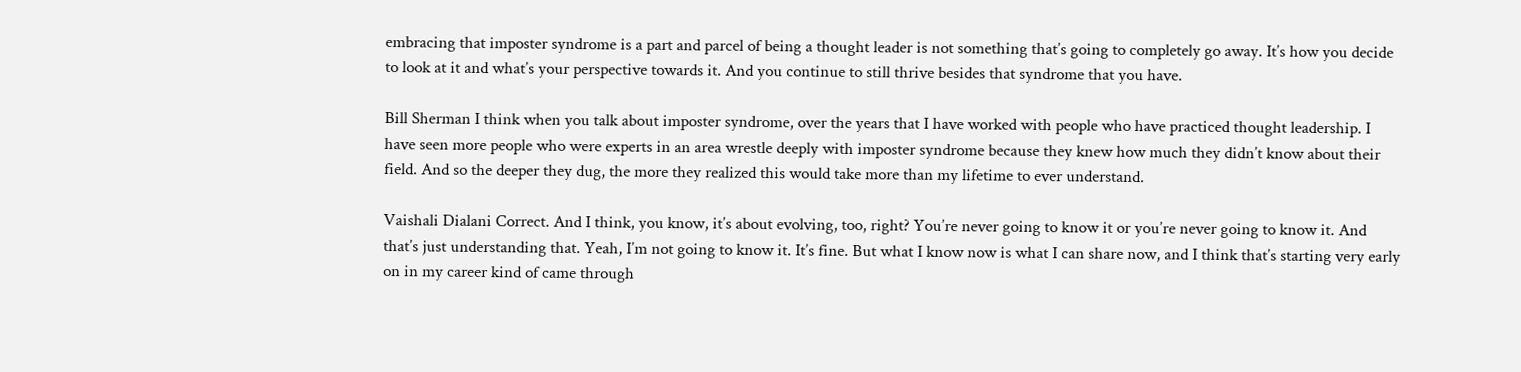embracing that imposter syndrome is a part and parcel of being a thought leader is not something that’s going to completely go away. It’s how you decide to look at it and what’s your perspective towards it. And you continue to still thrive besides that syndrome that you have.

Bill Sherman I think when you talk about imposter syndrome, over the years that I have worked with people who have practiced thought leadership. I have seen more people who were experts in an area wrestle deeply with imposter syndrome because they knew how much they didn’t know about their field. And so the deeper they dug, the more they realized this would take more than my lifetime to ever understand.

Vaishali Dialani Correct. And I think, you know, it’s about evolving, too, right? You’re never going to know it or you’re never going to know it. And that’s just understanding that. Yeah, I’m not going to know it. It’s fine. But what I know now is what I can share now, and I think that’s starting very early on in my career kind of came through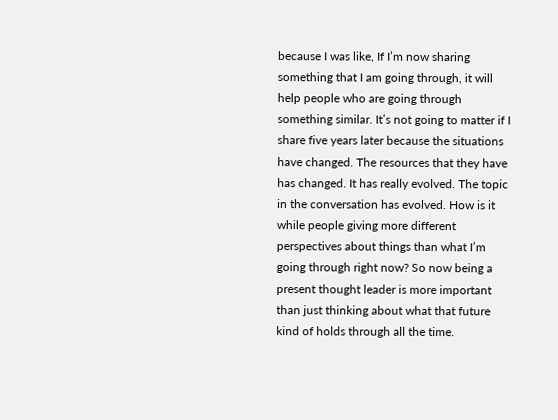because I was like, If I’m now sharing something that I am going through, it will help people who are going through something similar. It’s not going to matter if I share five years later because the situations have changed. The resources that they have has changed. It has really evolved. The topic in the conversation has evolved. How is it while people giving more different perspectives about things than what I’m going through right now? So now being a present thought leader is more important than just thinking about what that future kind of holds through all the time.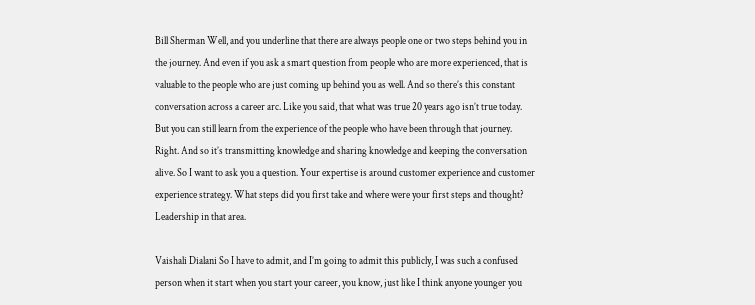Bill Sherman Well, and you underline that there are always people one or two steps behind you in the journey. And even if you ask a smart question from people who are more experienced, that is valuable to the people who are just coming up behind you as well. And so there’s this constant conversation across a career arc. Like you said, that what was true 20 years ago isn’t true today. But you can still learn from the experience of the people who have been through that journey. Right. And so it’s transmitting knowledge and sharing knowledge and keeping the conversation alive. So I want to ask you a question. Your expertise is around customer experience and customer experience strategy. What steps did you first take and where were your first steps and thought? Leadership in that area.

Vaishali Dialani So I have to admit, and I’m going to admit this publicly, I was such a confused person when it start when you start your career, you know, just like I think anyone younger you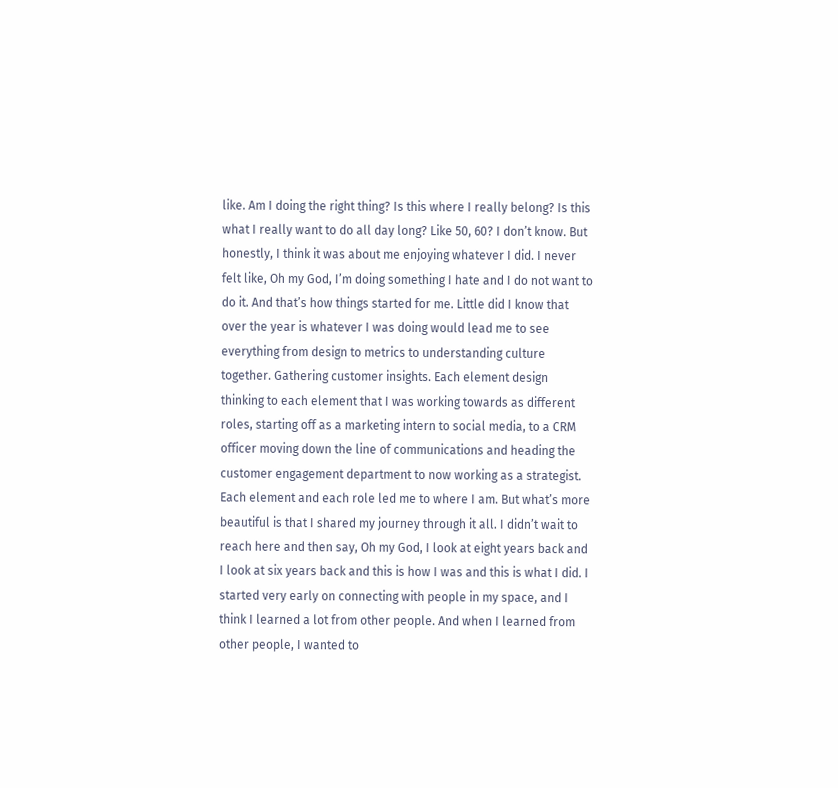like. Am I doing the right thing? Is this where I really belong? Is this what I really want to do all day long? Like 50, 60? I don’t know. But honestly, I think it was about me enjoying whatever I did. I never felt like, Oh my God, I’m doing something I hate and I do not want to do it. And that’s how things started for me. Little did I know that over the year is whatever I was doing would lead me to see everything from design to metrics to understanding culture together. Gathering customer insights. Each element design thinking to each element that I was working towards as different roles, starting off as a marketing intern to social media, to a CRM officer moving down the line of communications and heading the customer engagement department to now working as a strategist. Each element and each role led me to where I am. But what’s more beautiful is that I shared my journey through it all. I didn’t wait to reach here and then say, Oh my God, I look at eight years back and I look at six years back and this is how I was and this is what I did. I started very early on connecting with people in my space, and I think I learned a lot from other people. And when I learned from other people, I wanted to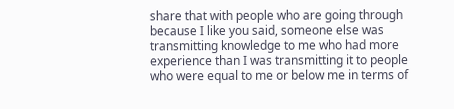share that with people who are going through because I like you said, someone else was transmitting knowledge to me who had more experience than I was transmitting it to people who were equal to me or below me in terms of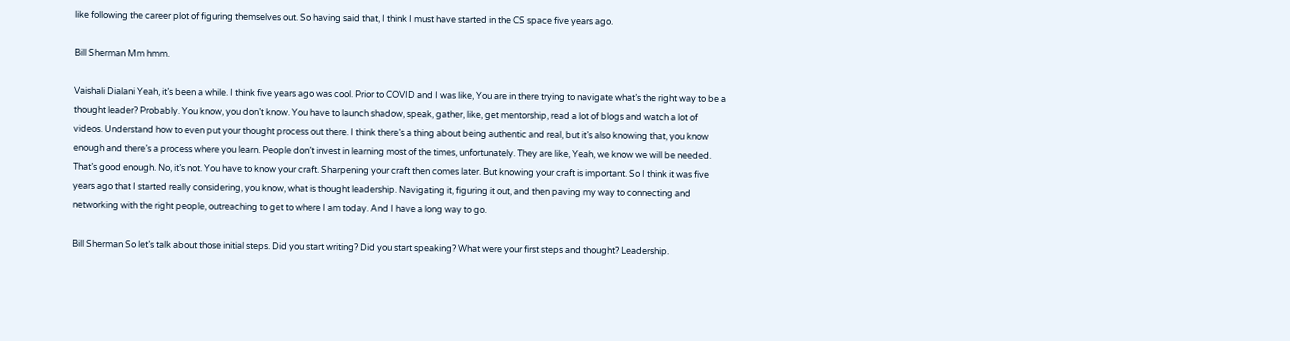like following the career plot of figuring themselves out. So having said that, I think I must have started in the CS space five years ago.

Bill Sherman Mm hmm.

Vaishali Dialani Yeah, it’s been a while. I think five years ago was cool. Prior to COVID and I was like, You are in there trying to navigate what’s the right way to be a thought leader? Probably. You know, you don’t know. You have to launch shadow, speak, gather, like, get mentorship, read a lot of blogs and watch a lot of videos. Understand how to even put your thought process out there. I think there’s a thing about being authentic and real, but it’s also knowing that, you know enough and there’s a process where you learn. People don’t invest in learning most of the times, unfortunately. They are like, Yeah, we know we will be needed. That’s good enough. No, it’s not. You have to know your craft. Sharpening your craft then comes later. But knowing your craft is important. So I think it was five years ago that I started really considering, you know, what is thought leadership. Navigating it, figuring it out, and then paving my way to connecting and networking with the right people, outreaching to get to where I am today. And I have a long way to go.

Bill Sherman So let’s talk about those initial steps. Did you start writing? Did you start speaking? What were your first steps and thought? Leadership.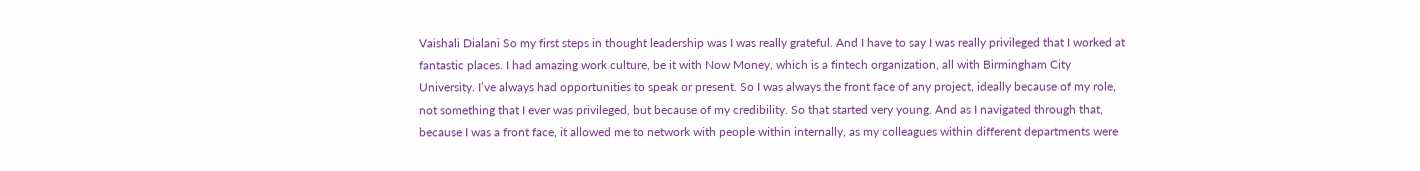Vaishali Dialani So my first steps in thought leadership was I was really grateful. And I have to say I was really privileged that I worked at fantastic places. I had amazing work culture, be it with Now Money, which is a fintech organization, all with Birmingham City University. I’ve always had opportunities to speak or present. So I was always the front face of any project, ideally because of my role, not something that I ever was privileged, but because of my credibility. So that started very young. And as I navigated through that, because I was a front face, it allowed me to network with people within internally, as my colleagues within different departments were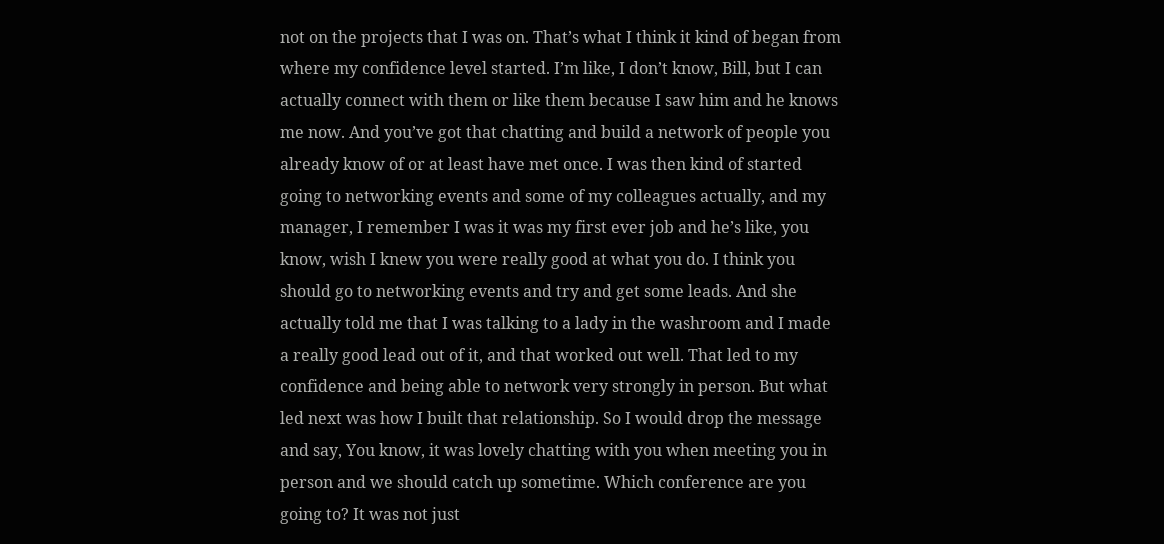not on the projects that I was on. That’s what I think it kind of began from where my confidence level started. I’m like, I don’t know, Bill, but I can actually connect with them or like them because I saw him and he knows me now. And you’ve got that chatting and build a network of people you already know of or at least have met once. I was then kind of started going to networking events and some of my colleagues actually, and my manager, I remember I was it was my first ever job and he’s like, you know, wish I knew you were really good at what you do. I think you should go to networking events and try and get some leads. And she actually told me that I was talking to a lady in the washroom and I made a really good lead out of it, and that worked out well. That led to my confidence and being able to network very strongly in person. But what led next was how I built that relationship. So I would drop the message and say, You know, it was lovely chatting with you when meeting you in person and we should catch up sometime. Which conference are you going to? It was not just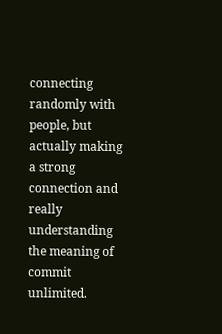connecting randomly with people, but actually making a strong connection and really understanding the meaning of commit unlimited.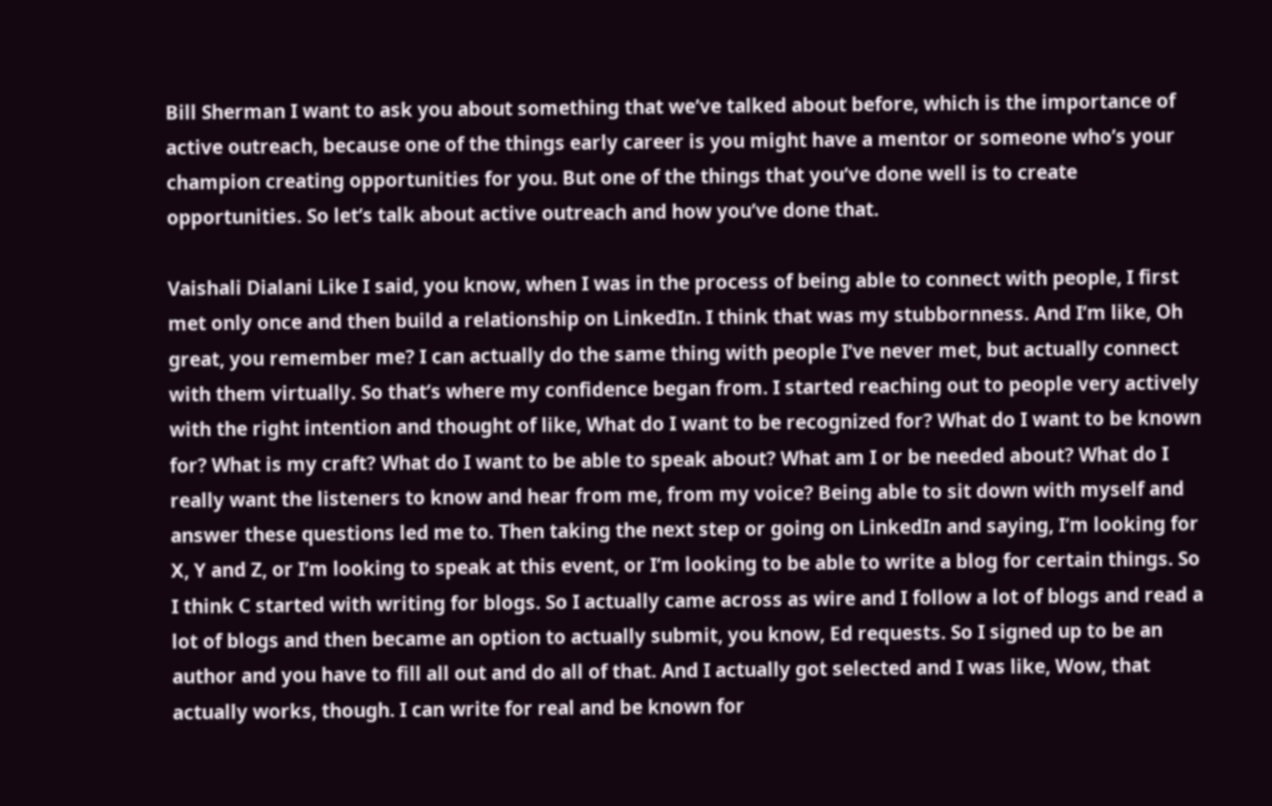Bill Sherman I want to ask you about something that we’ve talked about before, which is the importance of active outreach, because one of the things early career is you might have a mentor or someone who’s your champion creating opportunities for you. But one of the things that you’ve done well is to create opportunities. So let’s talk about active outreach and how you’ve done that.

Vaishali Dialani Like I said, you know, when I was in the process of being able to connect with people, I first met only once and then build a relationship on LinkedIn. I think that was my stubbornness. And I’m like, Oh great, you remember me? I can actually do the same thing with people I’ve never met, but actually connect with them virtually. So that’s where my confidence began from. I started reaching out to people very actively with the right intention and thought of like, What do I want to be recognized for? What do I want to be known for? What is my craft? What do I want to be able to speak about? What am I or be needed about? What do I really want the listeners to know and hear from me, from my voice? Being able to sit down with myself and answer these questions led me to. Then taking the next step or going on LinkedIn and saying, I’m looking for X, Y and Z, or I’m looking to speak at this event, or I’m looking to be able to write a blog for certain things. So I think C started with writing for blogs. So I actually came across as wire and I follow a lot of blogs and read a lot of blogs and then became an option to actually submit, you know, Ed requests. So I signed up to be an author and you have to fill all out and do all of that. And I actually got selected and I was like, Wow, that actually works, though. I can write for real and be known for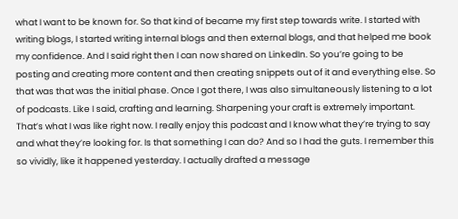what I want to be known for. So that kind of became my first step towards write. I started with writing blogs, I started writing internal blogs and then external blogs, and that helped me book my confidence. And I said right then I can now shared on LinkedIn. So you’re going to be posting and creating more content and then creating snippets out of it and everything else. So that was that was the initial phase. Once I got there, I was also simultaneously listening to a lot of podcasts. Like I said, crafting and learning. Sharpening your craft is extremely important. That’s what I was like right now. I really enjoy this podcast and I know what they’re trying to say and what they’re looking for. Is that something I can do? And so I had the guts. I remember this so vividly, like it happened yesterday. I actually drafted a message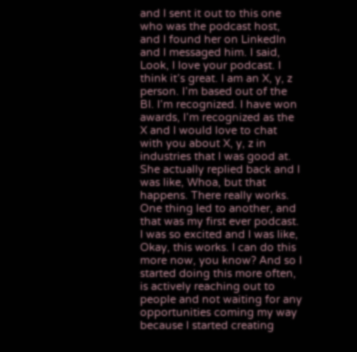and I sent it out to this one who was the podcast host, and I found her on LinkedIn and I messaged him. I said, Look, I love your podcast. I think it’s great. I am an X, y, z person. I’m based out of the BI. I’m recognized. I have won awards, I’m recognized as the X and I would love to chat with you about X, y, z in industries that I was good at. She actually replied back and I was like, Whoa, but that happens. There really works. One thing led to another, and that was my first ever podcast. I was so excited and I was like, Okay, this works. I can do this more now, you know? And so I started doing this more often, is actively reaching out to people and not waiting for any opportunities coming my way because I started creating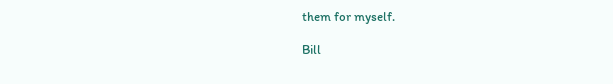them for myself.

Bill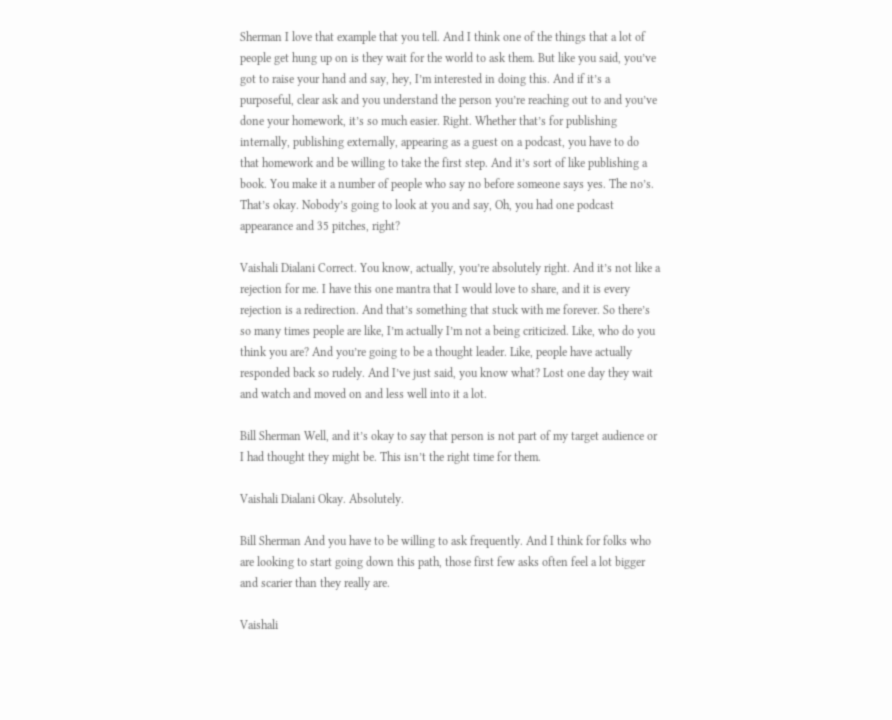Sherman I love that example that you tell. And I think one of the things that a lot of people get hung up on is they wait for the world to ask them. But like you said, you’ve got to raise your hand and say, hey, I’m interested in doing this. And if it’s a purposeful, clear ask and you understand the person you’re reaching out to and you’ve done your homework, it’s so much easier. Right. Whether that’s for publishing internally, publishing externally, appearing as a guest on a podcast, you have to do that homework and be willing to take the first step. And it’s sort of like publishing a book. You make it a number of people who say no before someone says yes. The no’s. That’s okay. Nobody’s going to look at you and say, Oh, you had one podcast appearance and 35 pitches, right?

Vaishali Dialani Correct. You know, actually, you’re absolutely right. And it’s not like a rejection for me. I have this one mantra that I would love to share, and it is every rejection is a redirection. And that’s something that stuck with me forever. So there’s so many times people are like, I’m actually I’m not a being criticized. Like, who do you think you are? And you’re going to be a thought leader. Like, people have actually responded back so rudely. And I’ve just said, you know what? Lost one day they wait and watch and moved on and less well into it a lot.

Bill Sherman Well, and it’s okay to say that person is not part of my target audience or I had thought they might be. This isn’t the right time for them.

Vaishali Dialani Okay. Absolutely.

Bill Sherman And you have to be willing to ask frequently. And I think for folks who are looking to start going down this path, those first few asks often feel a lot bigger and scarier than they really are.

Vaishali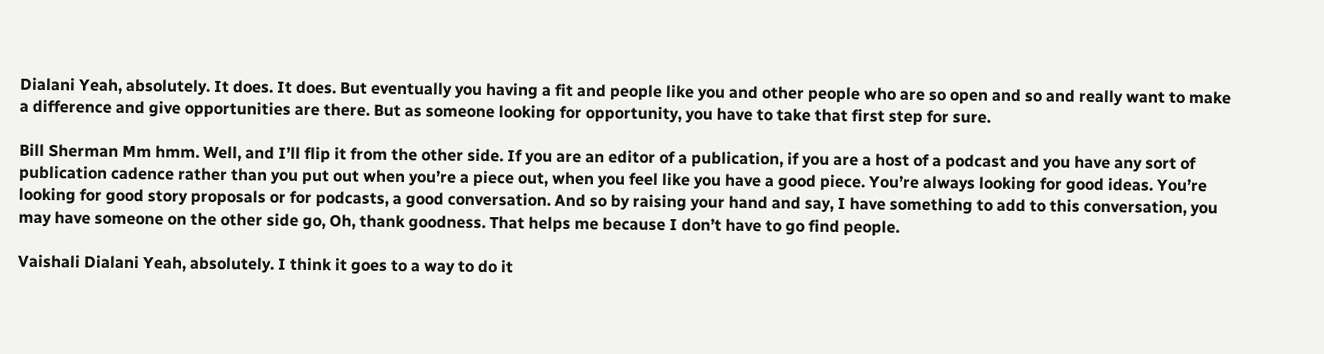Dialani Yeah, absolutely. It does. It does. But eventually you having a fit and people like you and other people who are so open and so and really want to make a difference and give opportunities are there. But as someone looking for opportunity, you have to take that first step for sure.

Bill Sherman Mm hmm. Well, and I’ll flip it from the other side. If you are an editor of a publication, if you are a host of a podcast and you have any sort of publication cadence rather than you put out when you’re a piece out, when you feel like you have a good piece. You’re always looking for good ideas. You’re looking for good story proposals or for podcasts, a good conversation. And so by raising your hand and say, I have something to add to this conversation, you may have someone on the other side go, Oh, thank goodness. That helps me because I don’t have to go find people.

Vaishali Dialani Yeah, absolutely. I think it goes to a way to do it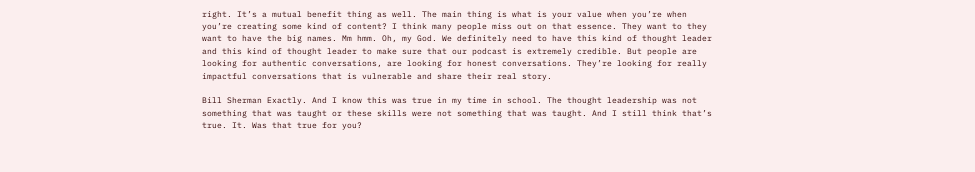right. It’s a mutual benefit thing as well. The main thing is what is your value when you’re when you’re creating some kind of content? I think many people miss out on that essence. They want to they want to have the big names. Mm hmm. Oh, my God. We definitely need to have this kind of thought leader and this kind of thought leader to make sure that our podcast is extremely credible. But people are looking for authentic conversations, are looking for honest conversations. They’re looking for really impactful conversations that is vulnerable and share their real story.

Bill Sherman Exactly. And I know this was true in my time in school. The thought leadership was not something that was taught or these skills were not something that was taught. And I still think that’s true. It. Was that true for you?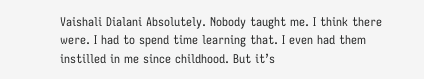Vaishali Dialani Absolutely. Nobody taught me. I think there were. I had to spend time learning that. I even had them instilled in me since childhood. But it’s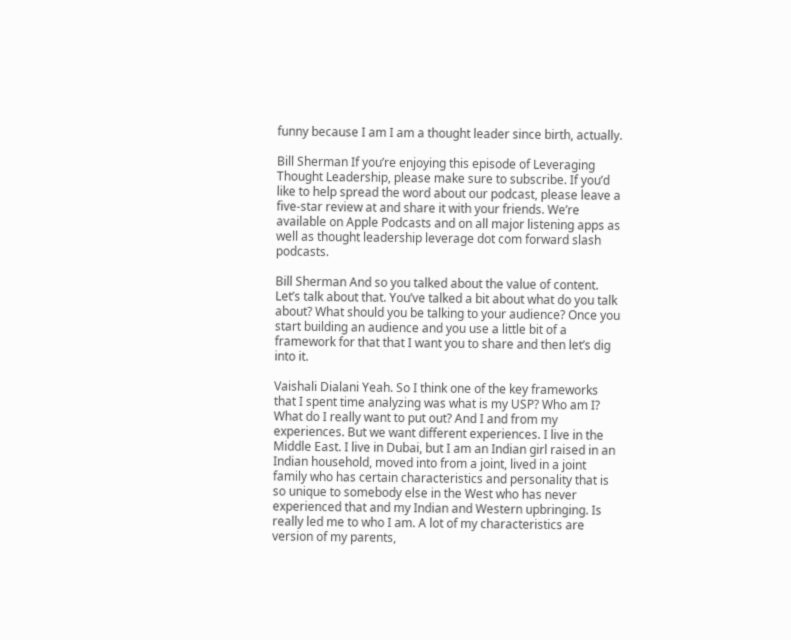funny because I am I am a thought leader since birth, actually.

Bill Sherman If you’re enjoying this episode of Leveraging Thought Leadership, please make sure to subscribe. If you’d like to help spread the word about our podcast, please leave a five-star review at and share it with your friends. We’re available on Apple Podcasts and on all major listening apps as well as thought leadership leverage dot com forward slash podcasts.

Bill Sherman And so you talked about the value of content. Let’s talk about that. You’ve talked a bit about what do you talk about? What should you be talking to your audience? Once you start building an audience and you use a little bit of a framework for that that I want you to share and then let’s dig into it.

Vaishali Dialani Yeah. So I think one of the key frameworks that I spent time analyzing was what is my USP? Who am I? What do I really want to put out? And I and from my experiences. But we want different experiences. I live in the Middle East. I live in Dubai, but I am an Indian girl raised in an Indian household, moved into from a joint, lived in a joint family who has certain characteristics and personality that is so unique to somebody else in the West who has never experienced that and my Indian and Western upbringing. Is really led me to who I am. A lot of my characteristics are version of my parents,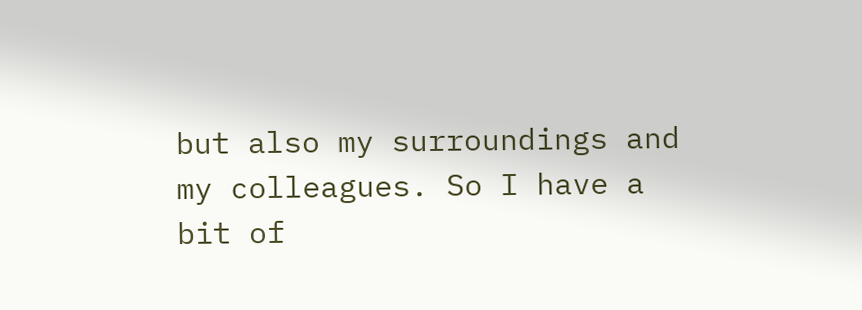but also my surroundings and my colleagues. So I have a bit of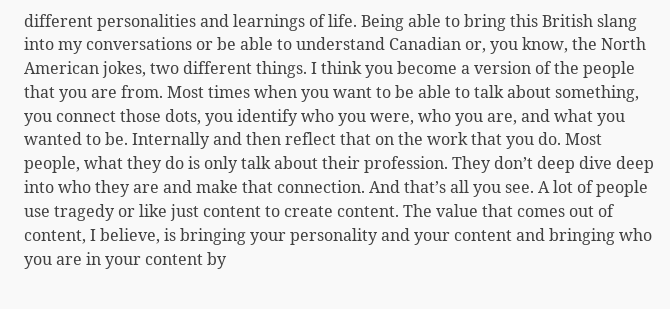different personalities and learnings of life. Being able to bring this British slang into my conversations or be able to understand Canadian or, you know, the North American jokes, two different things. I think you become a version of the people that you are from. Most times when you want to be able to talk about something, you connect those dots, you identify who you were, who you are, and what you wanted to be. Internally and then reflect that on the work that you do. Most people, what they do is only talk about their profession. They don’t deep dive deep into who they are and make that connection. And that’s all you see. A lot of people use tragedy or like just content to create content. The value that comes out of content, I believe, is bringing your personality and your content and bringing who you are in your content by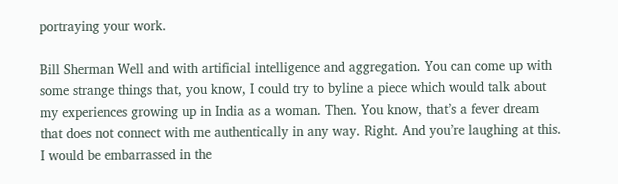portraying your work.

Bill Sherman Well and with artificial intelligence and aggregation. You can come up with some strange things that, you know, I could try to byline a piece which would talk about my experiences growing up in India as a woman. Then. You know, that’s a fever dream that does not connect with me authentically in any way. Right. And you’re laughing at this. I would be embarrassed in the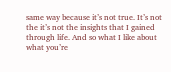same way because it’s not true. It’s not the it’s not the insights that I gained through life. And so what I like about what you’re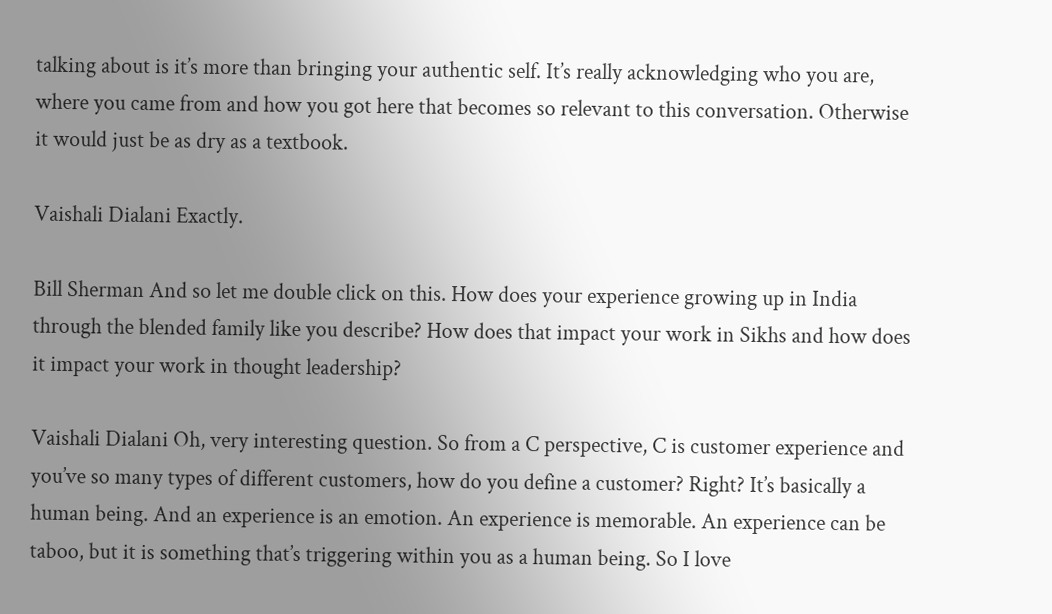talking about is it’s more than bringing your authentic self. It’s really acknowledging who you are, where you came from and how you got here that becomes so relevant to this conversation. Otherwise it would just be as dry as a textbook.

Vaishali Dialani Exactly.

Bill Sherman And so let me double click on this. How does your experience growing up in India through the blended family like you describe? How does that impact your work in Sikhs and how does it impact your work in thought leadership?

Vaishali Dialani Oh, very interesting question. So from a C perspective, C is customer experience and you’ve so many types of different customers, how do you define a customer? Right? It’s basically a human being. And an experience is an emotion. An experience is memorable. An experience can be taboo, but it is something that’s triggering within you as a human being. So I love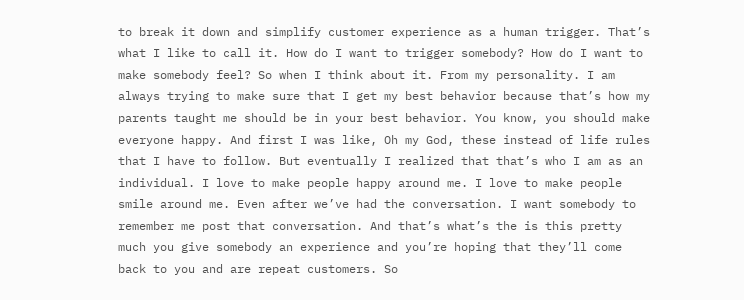to break it down and simplify customer experience as a human trigger. That’s what I like to call it. How do I want to trigger somebody? How do I want to make somebody feel? So when I think about it. From my personality. I am always trying to make sure that I get my best behavior because that’s how my parents taught me should be in your best behavior. You know, you should make everyone happy. And first I was like, Oh my God, these instead of life rules that I have to follow. But eventually I realized that that’s who I am as an individual. I love to make people happy around me. I love to make people smile around me. Even after we’ve had the conversation. I want somebody to remember me post that conversation. And that’s what’s the is this pretty much you give somebody an experience and you’re hoping that they’ll come back to you and are repeat customers. So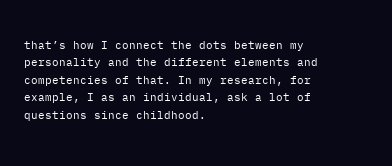that’s how I connect the dots between my personality and the different elements and competencies of that. In my research, for example, I as an individual, ask a lot of questions since childhood.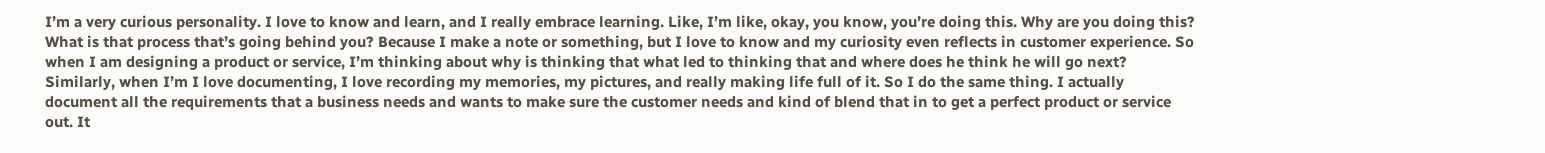I’m a very curious personality. I love to know and learn, and I really embrace learning. Like, I’m like, okay, you know, you’re doing this. Why are you doing this? What is that process that’s going behind you? Because I make a note or something, but I love to know and my curiosity even reflects in customer experience. So when I am designing a product or service, I’m thinking about why is thinking that what led to thinking that and where does he think he will go next? Similarly, when I’m I love documenting, I love recording my memories, my pictures, and really making life full of it. So I do the same thing. I actually document all the requirements that a business needs and wants to make sure the customer needs and kind of blend that in to get a perfect product or service out. It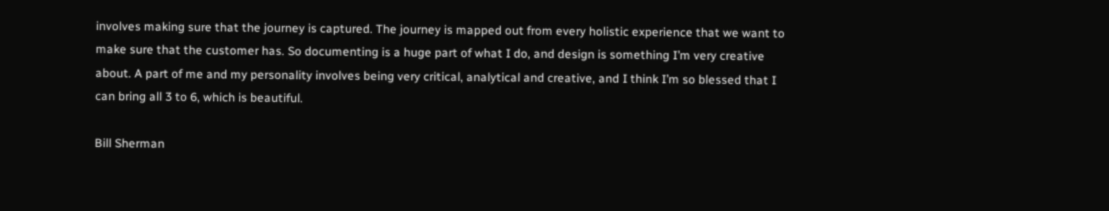involves making sure that the journey is captured. The journey is mapped out from every holistic experience that we want to make sure that the customer has. So documenting is a huge part of what I do, and design is something I’m very creative about. A part of me and my personality involves being very critical, analytical and creative, and I think I’m so blessed that I can bring all 3 to 6, which is beautiful.

Bill Sherman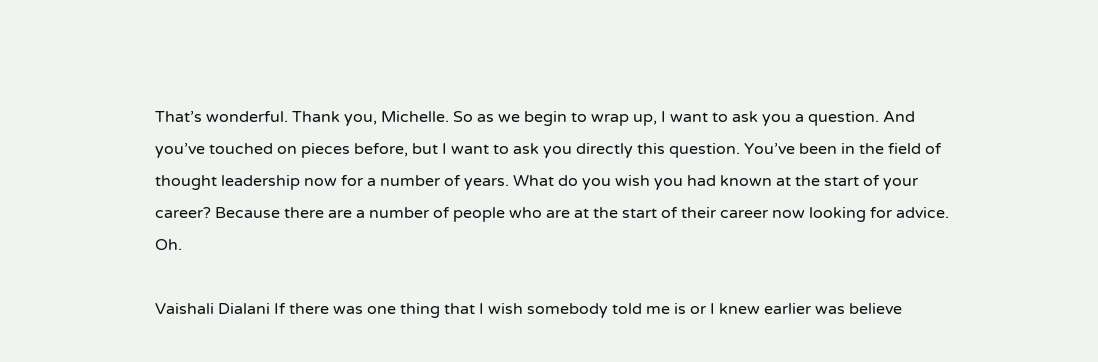That’s wonderful. Thank you, Michelle. So as we begin to wrap up, I want to ask you a question. And you’ve touched on pieces before, but I want to ask you directly this question. You’ve been in the field of thought leadership now for a number of years. What do you wish you had known at the start of your career? Because there are a number of people who are at the start of their career now looking for advice. Oh.

Vaishali Dialani If there was one thing that I wish somebody told me is or I knew earlier was believe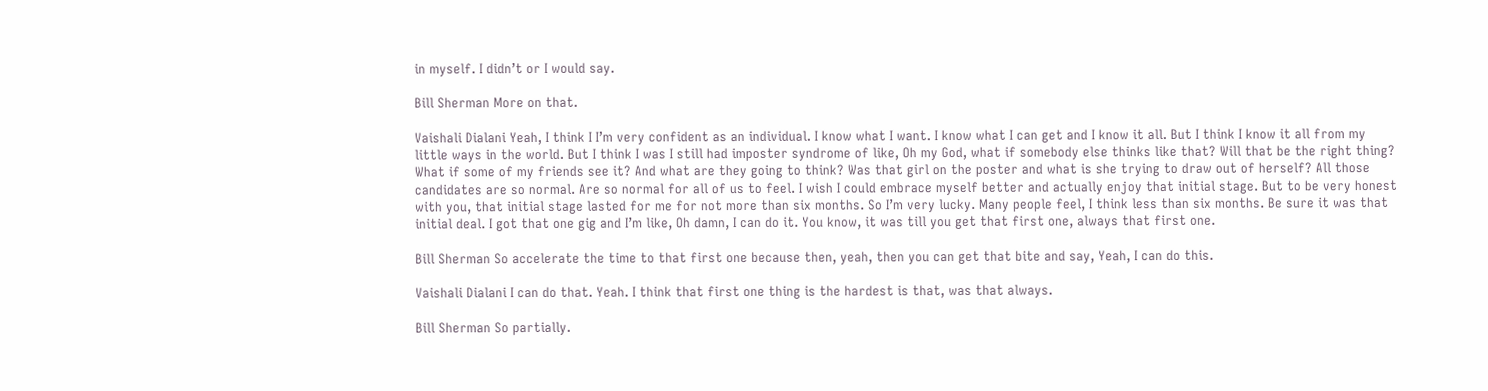in myself. I didn’t or I would say.

Bill Sherman More on that.

Vaishali Dialani Yeah, I think I I’m very confident as an individual. I know what I want. I know what I can get and I know it all. But I think I know it all from my little ways in the world. But I think I was I still had imposter syndrome of like, Oh my God, what if somebody else thinks like that? Will that be the right thing? What if some of my friends see it? And what are they going to think? Was that girl on the poster and what is she trying to draw out of herself? All those candidates are so normal. Are so normal for all of us to feel. I wish I could embrace myself better and actually enjoy that initial stage. But to be very honest with you, that initial stage lasted for me for not more than six months. So I’m very lucky. Many people feel, I think less than six months. Be sure it was that initial deal. I got that one gig and I’m like, Oh damn, I can do it. You know, it was till you get that first one, always that first one.

Bill Sherman So accelerate the time to that first one because then, yeah, then you can get that bite and say, Yeah, I can do this.

Vaishali Dialani I can do that. Yeah. I think that first one thing is the hardest is that, was that always.

Bill Sherman So partially.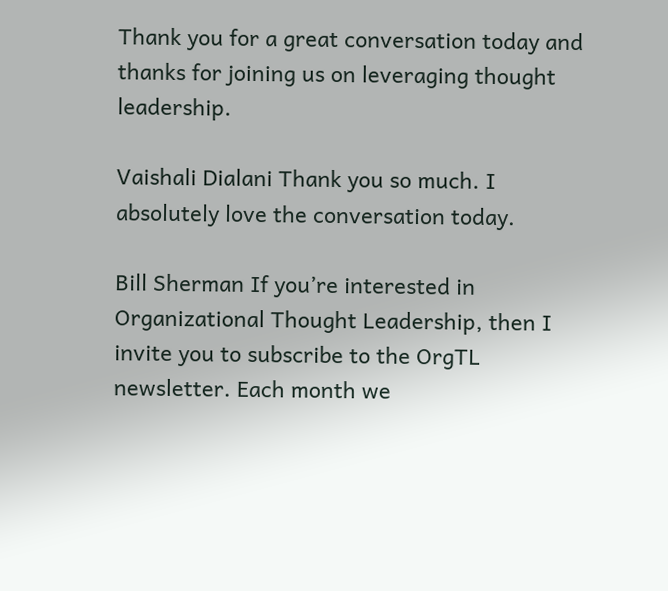Thank you for a great conversation today and thanks for joining us on leveraging thought leadership.

Vaishali Dialani Thank you so much. I absolutely love the conversation today.

Bill Sherman If you’re interested in Organizational Thought Leadership, then I invite you to subscribe to the OrgTL newsletter. Each month we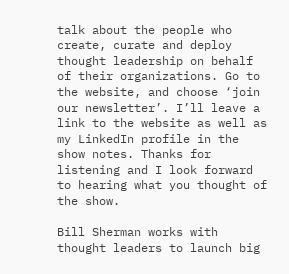talk about the people who create, curate and deploy thought leadership on behalf of their organizations. Go to the website, and choose ‘join our newsletter’. I’ll leave a link to the website as well as my LinkedIn profile in the show notes. Thanks for listening and I look forward to hearing what you thought of the show.

Bill Sherman works with thought leaders to launch big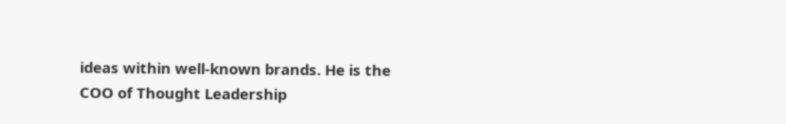ideas within well-known brands. He is the COO of Thought Leadership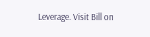Leverage. Visit Bill on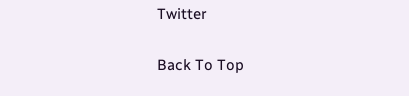Twitter

Back To Top